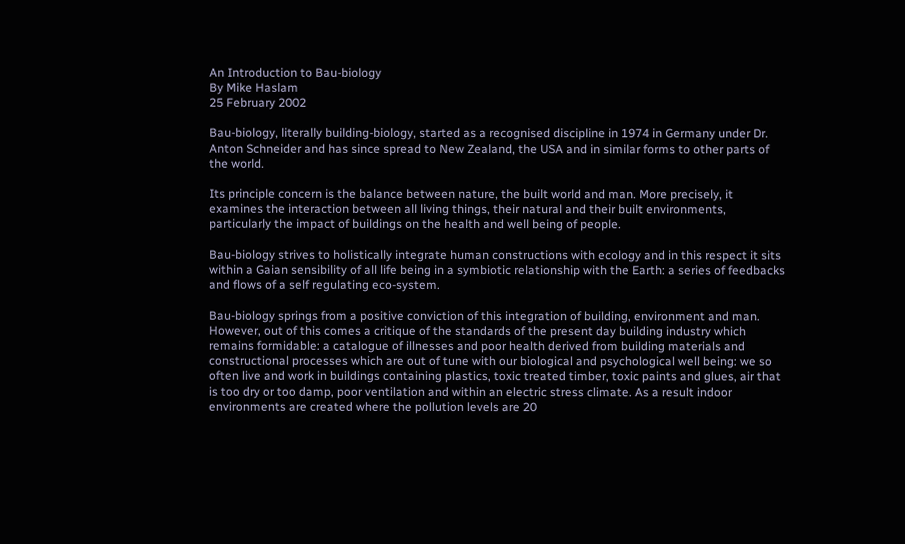An Introduction to Bau-biology
By Mike Haslam
25 February 2002

Bau-biology, literally building-biology, started as a recognised discipline in 1974 in Germany under Dr. Anton Schneider and has since spread to New Zealand, the USA and in similar forms to other parts of the world.

Its principle concern is the balance between nature, the built world and man. More precisely, it examines the interaction between all living things, their natural and their built environments, particularly the impact of buildings on the health and well being of people.

Bau-biology strives to holistically integrate human constructions with ecology and in this respect it sits within a Gaian sensibility of all life being in a symbiotic relationship with the Earth: a series of feedbacks and flows of a self regulating eco-system.

Bau-biology springs from a positive conviction of this integration of building, environment and man. However, out of this comes a critique of the standards of the present day building industry which remains formidable: a catalogue of illnesses and poor health derived from building materials and constructional processes which are out of tune with our biological and psychological well being: we so often live and work in buildings containing plastics, toxic treated timber, toxic paints and glues, air that is too dry or too damp, poor ventilation and within an electric stress climate. As a result indoor environments are created where the pollution levels are 20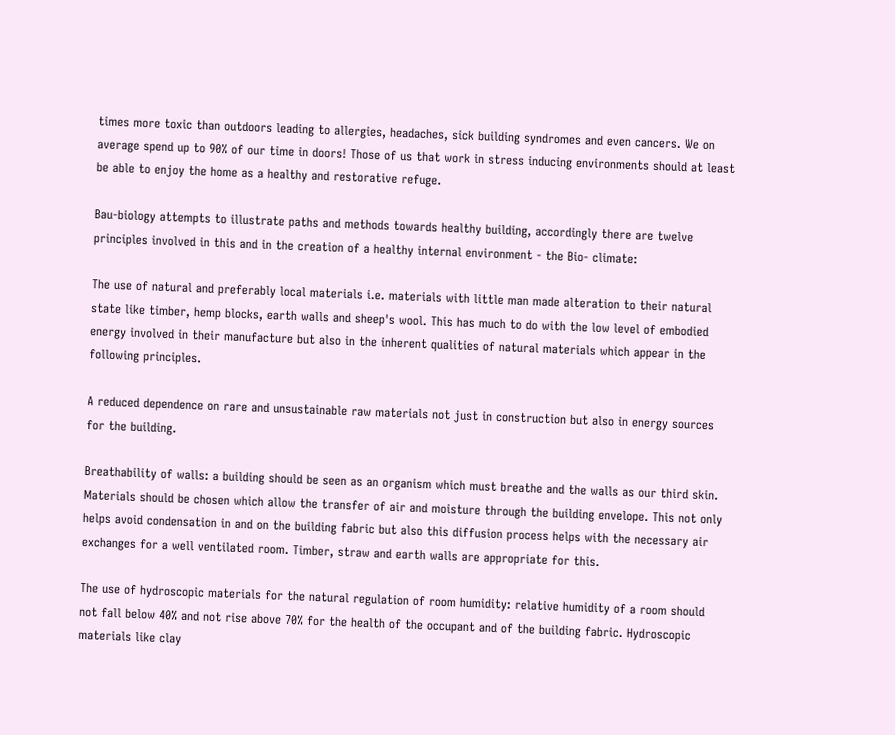times more toxic than outdoors leading to allergies, headaches, sick building syndromes and even cancers. We on average spend up to 90% of our time in doors! Those of us that work in stress inducing environments should at least be able to enjoy the home as a healthy and restorative refuge.

Bau-biology attempts to illustrate paths and methods towards healthy building, accordingly there are twelve principles involved in this and in the creation of a healthy internal environment - the Bio- climate:

The use of natural and preferably local materials i.e. materials with little man made alteration to their natural state like timber, hemp blocks, earth walls and sheep's wool. This has much to do with the low level of embodied energy involved in their manufacture but also in the inherent qualities of natural materials which appear in the following principles.

A reduced dependence on rare and unsustainable raw materials not just in construction but also in energy sources for the building.

Breathability of walls: a building should be seen as an organism which must breathe and the walls as our third skin. Materials should be chosen which allow the transfer of air and moisture through the building envelope. This not only helps avoid condensation in and on the building fabric but also this diffusion process helps with the necessary air exchanges for a well ventilated room. Timber, straw and earth walls are appropriate for this.

The use of hydroscopic materials for the natural regulation of room humidity: relative humidity of a room should not fall below 40% and not rise above 70% for the health of the occupant and of the building fabric. Hydroscopic materials like clay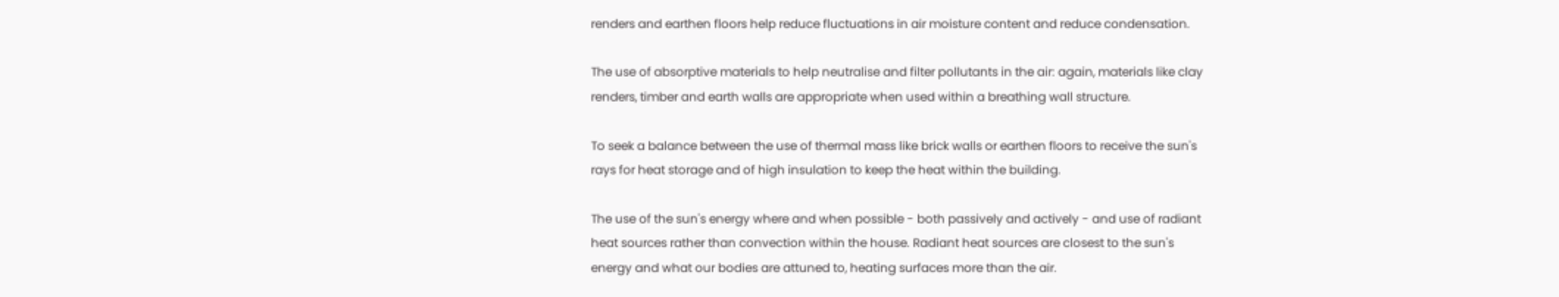renders and earthen floors help reduce fluctuations in air moisture content and reduce condensation.

The use of absorptive materials to help neutralise and filter pollutants in the air: again, materials like clay renders, timber and earth walls are appropriate when used within a breathing wall structure.

To seek a balance between the use of thermal mass like brick walls or earthen floors to receive the sun's rays for heat storage and of high insulation to keep the heat within the building.

The use of the sun's energy where and when possible - both passively and actively - and use of radiant heat sources rather than convection within the house. Radiant heat sources are closest to the sun's energy and what our bodies are attuned to, heating surfaces more than the air.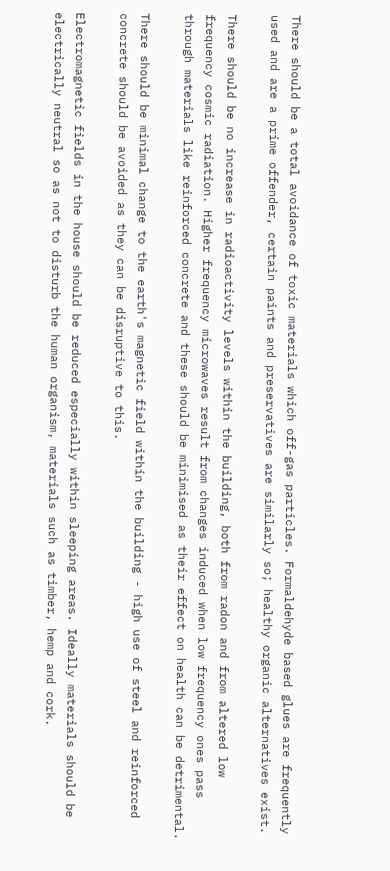There should be a total avoidance of toxic materials which off-gas particles. Formaldehyde based glues are frequently used and are a prime offender, certain paints and preservatives are similarly so; healthy organic alternatives exist.

There should be no increase in radioactivity levels within the building, both from radon and from altered low frequency cosmic radiation. Higher frequency microwaves result from changes induced when low frequency ones pass through materials like reinforced concrete and these should be minimised as their effect on health can be detrimental.

There should be minimal change to the earth's magnetic field within the building - high use of steel and reinforced concrete should be avoided as they can be disruptive to this.

Electromagnetic fields in the house should be reduced especially within sleeping areas. Ideally materials should be electrically neutral so as not to disturb the human organism, materials such as timber, hemp and cork.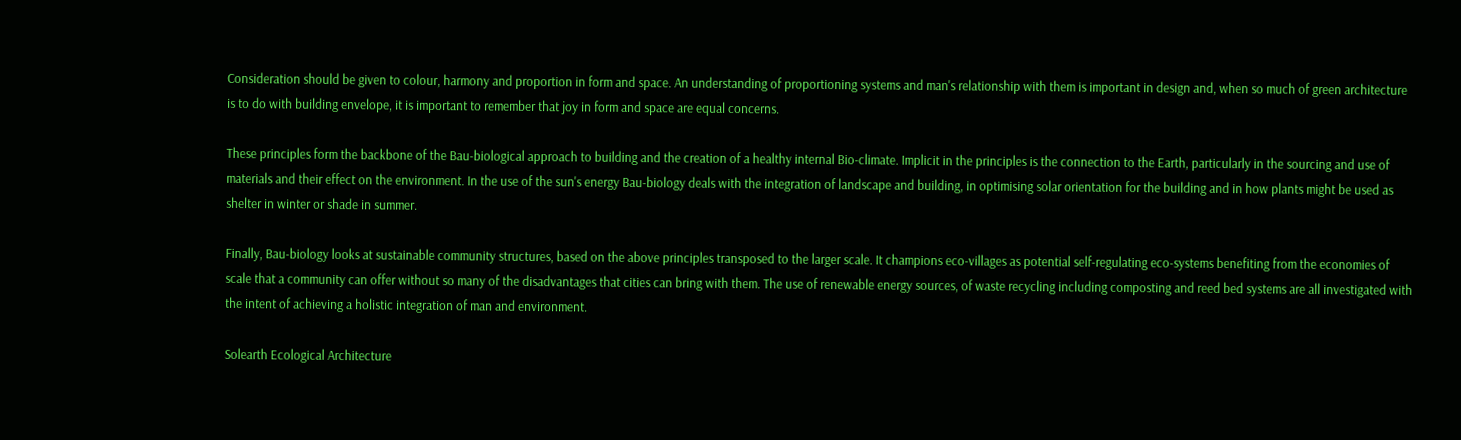Consideration should be given to colour, harmony and proportion in form and space. An understanding of proportioning systems and man's relationship with them is important in design and, when so much of green architecture is to do with building envelope, it is important to remember that joy in form and space are equal concerns.

These principles form the backbone of the Bau-biological approach to building and the creation of a healthy internal Bio-climate. Implicit in the principles is the connection to the Earth, particularly in the sourcing and use of materials and their effect on the environment. In the use of the sun's energy Bau-biology deals with the integration of landscape and building, in optimising solar orientation for the building and in how plants might be used as shelter in winter or shade in summer.

Finally, Bau-biology looks at sustainable community structures, based on the above principles transposed to the larger scale. It champions eco-villages as potential self-regulating eco-systems benefiting from the economies of scale that a community can offer without so many of the disadvantages that cities can bring with them. The use of renewable energy sources, of waste recycling including composting and reed bed systems are all investigated with the intent of achieving a holistic integration of man and environment.

Solearth Ecological Architecture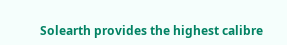Solearth provides the highest calibre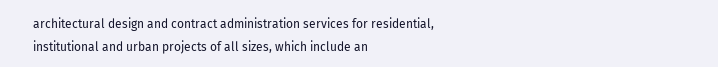architectural design and contract administration services for residential, institutional and urban projects of all sizes, which include an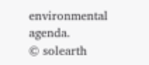environmental agenda.
© solearth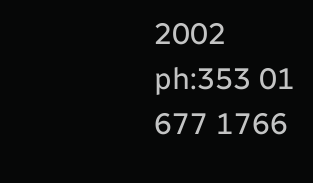2002 ph:353 01 677 1766